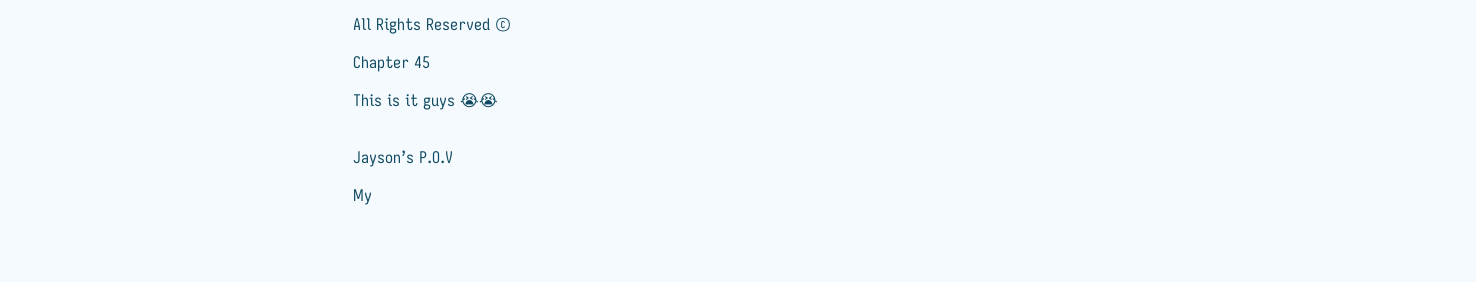All Rights Reserved ©

Chapter 45

This is it guys 😭😭


Jayson’s P.O.V

My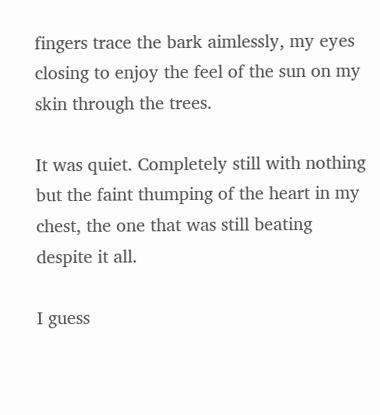fingers trace the bark aimlessly, my eyes closing to enjoy the feel of the sun on my skin through the trees.

It was quiet. Completely still with nothing but the faint thumping of the heart in my chest, the one that was still beating despite it all.

I guess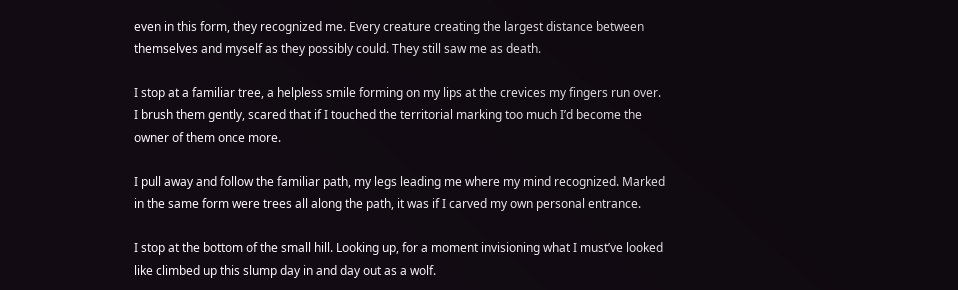even in this form, they recognized me. Every creature creating the largest distance between themselves and myself as they possibly could. They still saw me as death.

I stop at a familiar tree, a helpless smile forming on my lips at the crevices my fingers run over. I brush them gently, scared that if I touched the territorial marking too much I’d become the owner of them once more.

I pull away and follow the familiar path, my legs leading me where my mind recognized. Marked in the same form were trees all along the path, it was if I carved my own personal entrance.

I stop at the bottom of the small hill. Looking up, for a moment invisioning what I must’ve looked like climbed up this slump day in and day out as a wolf.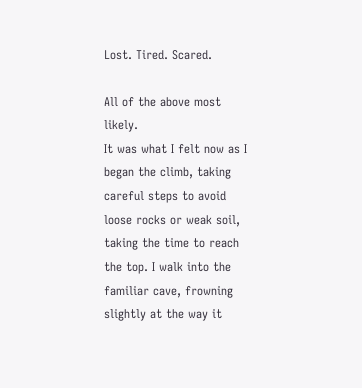Lost. Tired. Scared.

All of the above most likely.
It was what I felt now as I began the climb, taking careful steps to avoid loose rocks or weak soil, taking the time to reach the top. I walk into the familiar cave, frowning slightly at the way it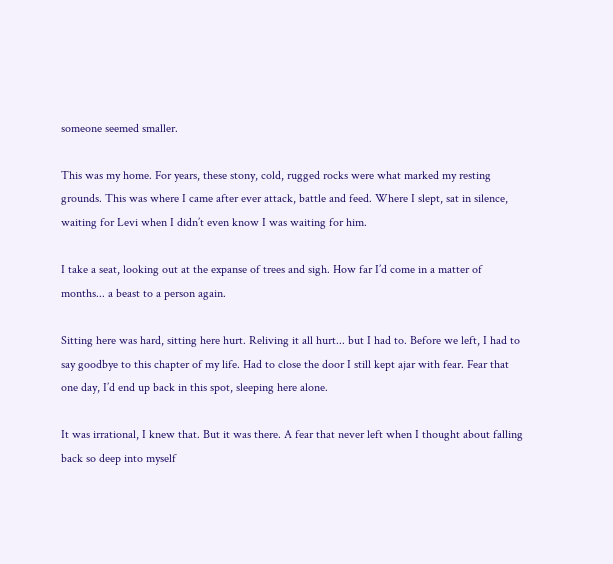someone seemed smaller.

This was my home. For years, these stony, cold, rugged rocks were what marked my resting grounds. This was where I came after ever attack, battle and feed. Where I slept, sat in silence, waiting for Levi when I didn’t even know I was waiting for him.

I take a seat, looking out at the expanse of trees and sigh. How far I’d come in a matter of months... a beast to a person again.

Sitting here was hard, sitting here hurt. Reliving it all hurt... but I had to. Before we left, I had to say goodbye to this chapter of my life. Had to close the door I still kept ajar with fear. Fear that one day, I’d end up back in this spot, sleeping here alone.

It was irrational, I knew that. But it was there. A fear that never left when I thought about falling back so deep into myself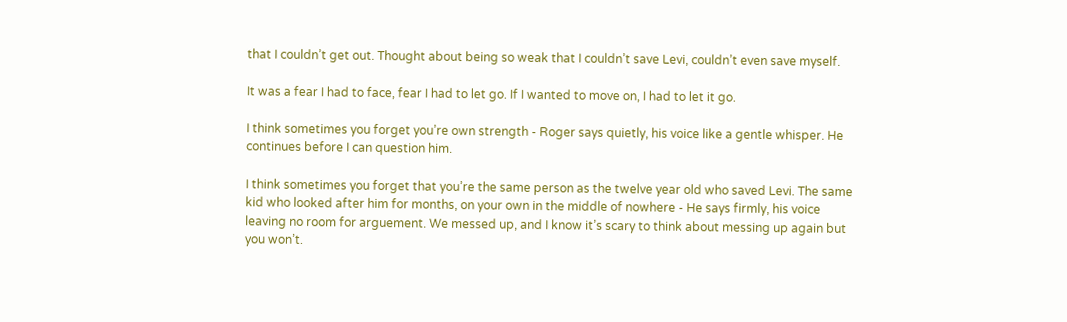that I couldn’t get out. Thought about being so weak that I couldn’t save Levi, couldn’t even save myself.

It was a fear I had to face, fear I had to let go. If I wanted to move on, I had to let it go.

I think sometimes you forget you’re own strength - Roger says quietly, his voice like a gentle whisper. He continues before I can question him.

I think sometimes you forget that you’re the same person as the twelve year old who saved Levi. The same kid who looked after him for months, on your own in the middle of nowhere - He says firmly, his voice leaving no room for arguement. We messed up, and I know it’s scary to think about messing up again but you won’t.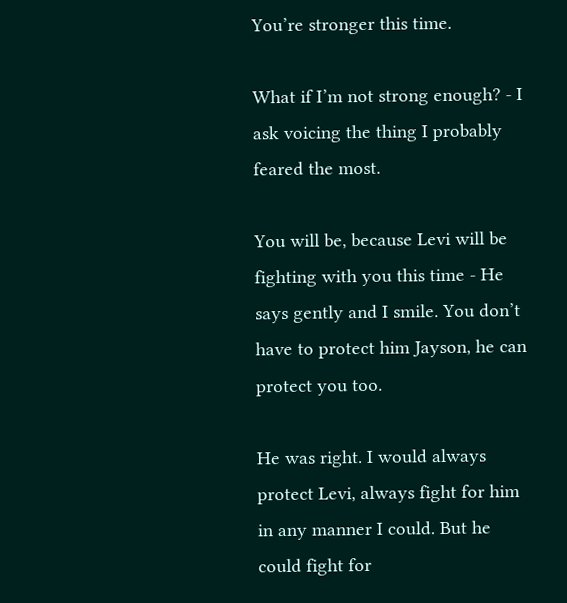You’re stronger this time.

What if I’m not strong enough? - I ask voicing the thing I probably feared the most.

You will be, because Levi will be fighting with you this time - He says gently and I smile. You don’t have to protect him Jayson, he can protect you too.

He was right. I would always protect Levi, always fight for him in any manner I could. But he could fight for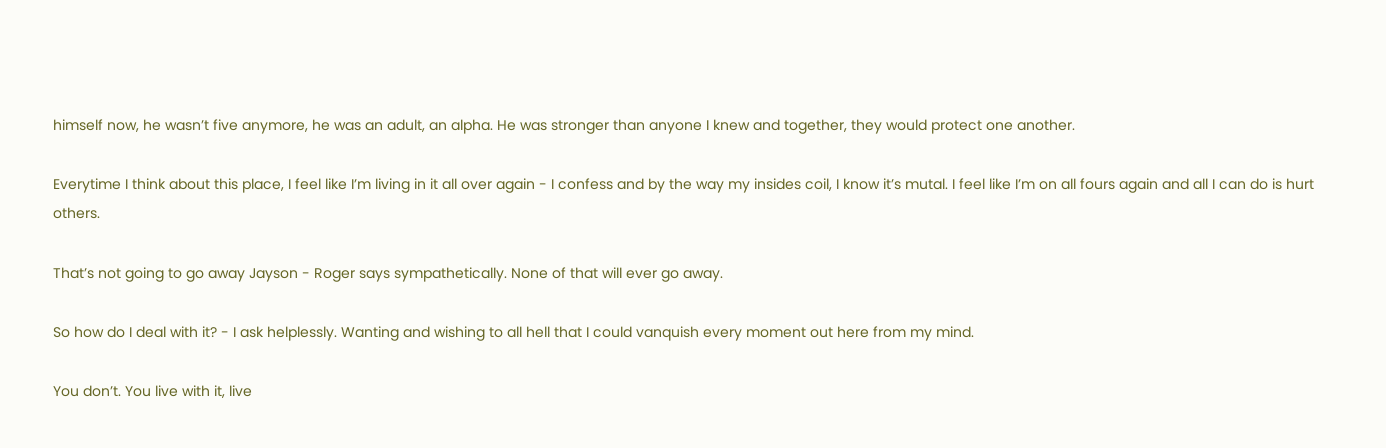himself now, he wasn’t five anymore, he was an adult, an alpha. He was stronger than anyone I knew and together, they would protect one another.

Everytime I think about this place, I feel like I’m living in it all over again - I confess and by the way my insides coil, I know it’s mutal. I feel like I’m on all fours again and all I can do is hurt others.

That’s not going to go away Jayson - Roger says sympathetically. None of that will ever go away.

So how do I deal with it? - I ask helplessly. Wanting and wishing to all hell that I could vanquish every moment out here from my mind.

You don’t. You live with it, live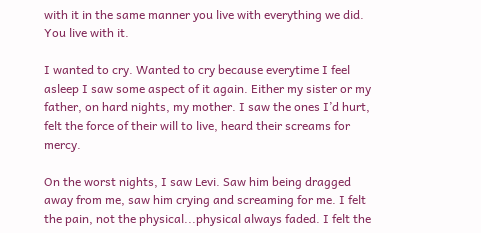with it in the same manner you live with everything we did. You live with it.

I wanted to cry. Wanted to cry because everytime I feel asleep I saw some aspect of it again. Either my sister or my father, on hard nights, my mother. I saw the ones I’d hurt, felt the force of their will to live, heard their screams for mercy.

On the worst nights, I saw Levi. Saw him being dragged away from me, saw him crying and screaming for me. I felt the pain, not the physical...physical always faded. I felt the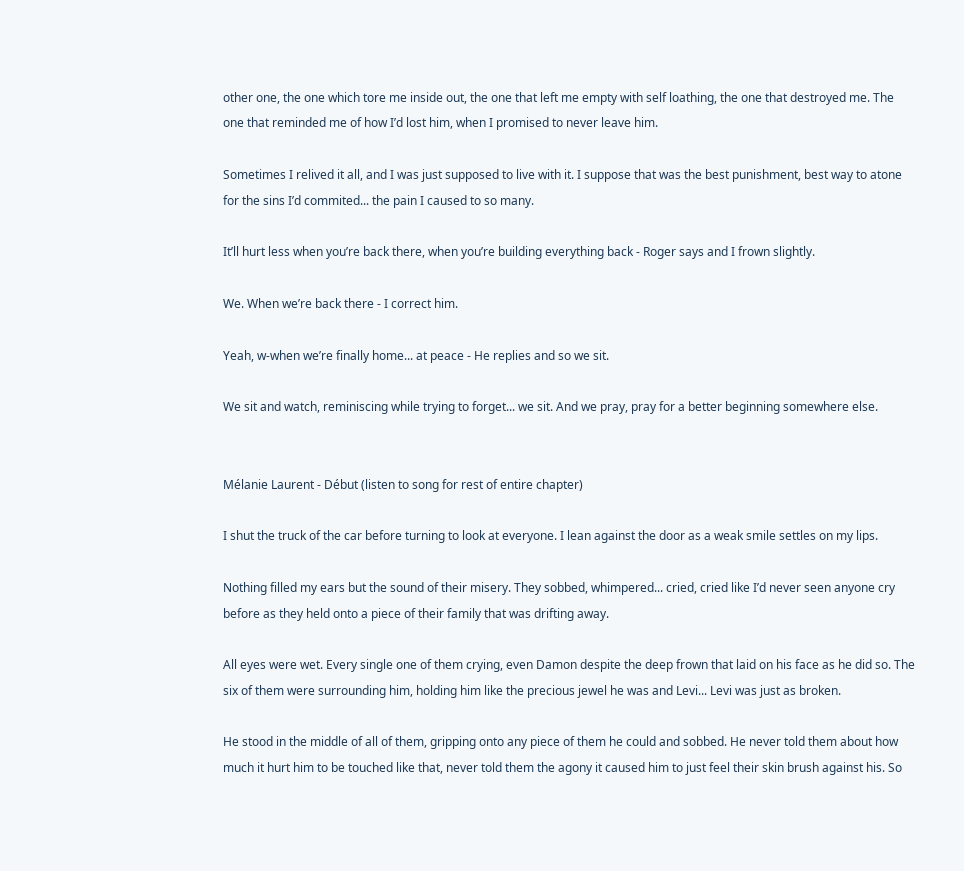other one, the one which tore me inside out, the one that left me empty with self loathing, the one that destroyed me. The one that reminded me of how I’d lost him, when I promised to never leave him.

Sometimes I relived it all, and I was just supposed to live with it. I suppose that was the best punishment, best way to atone for the sins I’d commited... the pain I caused to so many.

It’ll hurt less when you’re back there, when you’re building everything back - Roger says and I frown slightly.

We. When we’re back there - I correct him.

Yeah, w-when we’re finally home... at peace - He replies and so we sit.

We sit and watch, reminiscing while trying to forget... we sit. And we pray, pray for a better beginning somewhere else.


Mélanie Laurent - Début (listen to song for rest of entire chapter)

I shut the truck of the car before turning to look at everyone. I lean against the door as a weak smile settles on my lips.

Nothing filled my ears but the sound of their misery. They sobbed, whimpered... cried, cried like I’d never seen anyone cry before as they held onto a piece of their family that was drifting away.

All eyes were wet. Every single one of them crying, even Damon despite the deep frown that laid on his face as he did so. The six of them were surrounding him, holding him like the precious jewel he was and Levi... Levi was just as broken.

He stood in the middle of all of them, gripping onto any piece of them he could and sobbed. He never told them about how much it hurt him to be touched like that, never told them the agony it caused him to just feel their skin brush against his. So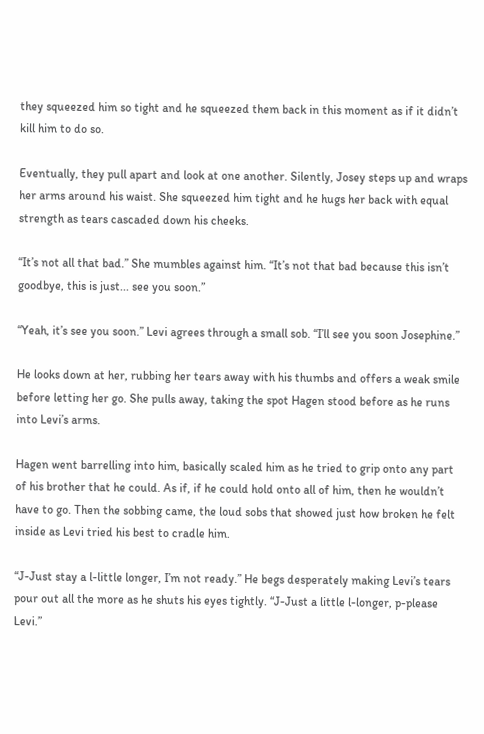they squeezed him so tight and he squeezed them back in this moment as if it didn’t kill him to do so.

Eventually, they pull apart and look at one another. Silently, Josey steps up and wraps her arms around his waist. She squeezed him tight and he hugs her back with equal strength as tears cascaded down his cheeks.

“It’s not all that bad.” She mumbles against him. “It’s not that bad because this isn’t goodbye, this is just... see you soon.”

“Yeah, it’s see you soon.” Levi agrees through a small sob. “I’ll see you soon Josephine.”

He looks down at her, rubbing her tears away with his thumbs and offers a weak smile before letting her go. She pulls away, taking the spot Hagen stood before as he runs into Levi’s arms.

Hagen went barrelling into him, basically scaled him as he tried to grip onto any part of his brother that he could. As if, if he could hold onto all of him, then he wouldn’t have to go. Then the sobbing came, the loud sobs that showed just how broken he felt inside as Levi tried his best to cradle him.

“J-Just stay a l-little longer, I’m not ready.” He begs desperately making Levi’s tears pour out all the more as he shuts his eyes tightly. “J-Just a little l-longer, p-please Levi.”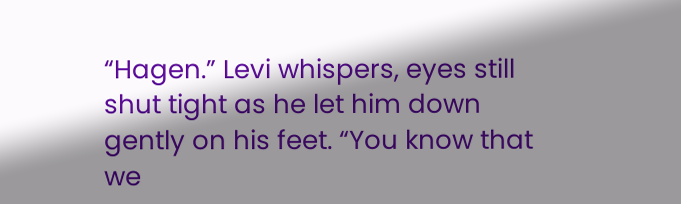“Hagen.” Levi whispers, eyes still shut tight as he let him down gently on his feet. “You know that we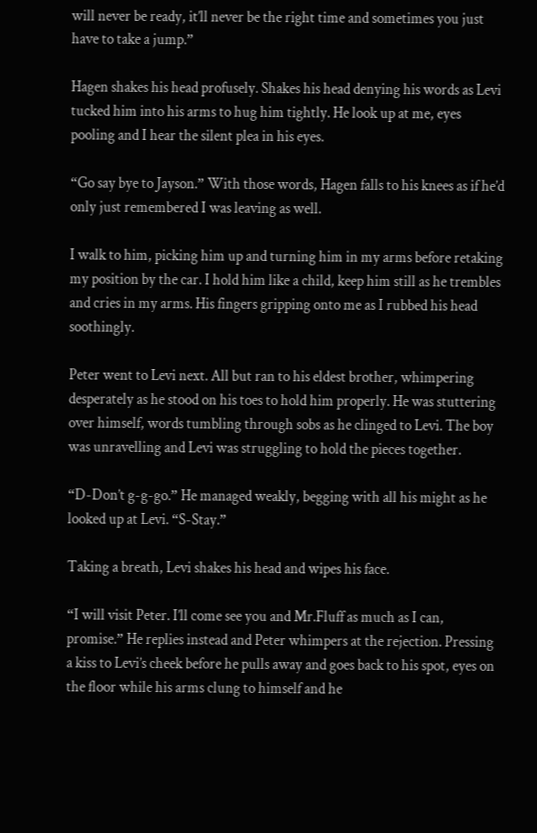will never be ready, it’ll never be the right time and sometimes you just have to take a jump.”

Hagen shakes his head profusely. Shakes his head denying his words as Levi tucked him into his arms to hug him tightly. He look up at me, eyes pooling and I hear the silent plea in his eyes.

“Go say bye to Jayson.” With those words, Hagen falls to his knees as if he’d only just remembered I was leaving as well.

I walk to him, picking him up and turning him in my arms before retaking my position by the car. I hold him like a child, keep him still as he trembles and cries in my arms. His fingers gripping onto me as I rubbed his head soothingly.

Peter went to Levi next. All but ran to his eldest brother, whimpering desperately as he stood on his toes to hold him properly. He was stuttering over himself, words tumbling through sobs as he clinged to Levi. The boy was unravelling and Levi was struggling to hold the pieces together.

“D-Don’t g-g-go.” He managed weakly, begging with all his might as he looked up at Levi. “S-Stay.”

Taking a breath, Levi shakes his head and wipes his face.

“I will visit Peter. I’ll come see you and Mr.Fluff as much as I can, promise.” He replies instead and Peter whimpers at the rejection. Pressing a kiss to Levi’s cheek before he pulls away and goes back to his spot, eyes on the floor while his arms clung to himself and he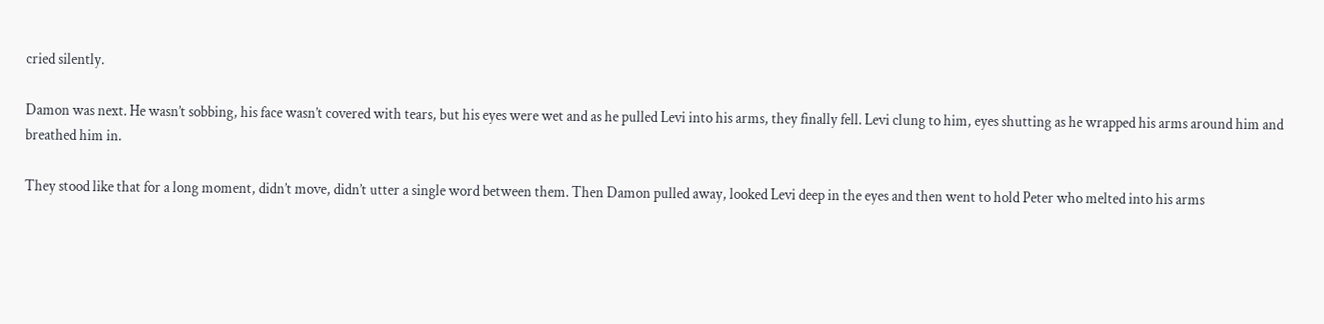cried silently.

Damon was next. He wasn’t sobbing, his face wasn’t covered with tears, but his eyes were wet and as he pulled Levi into his arms, they finally fell. Levi clung to him, eyes shutting as he wrapped his arms around him and breathed him in.

They stood like that for a long moment, didn’t move, didn’t utter a single word between them. Then Damon pulled away, looked Levi deep in the eyes and then went to hold Peter who melted into his arms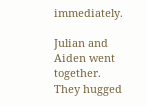immediately.

Julian and Aiden went together. They hugged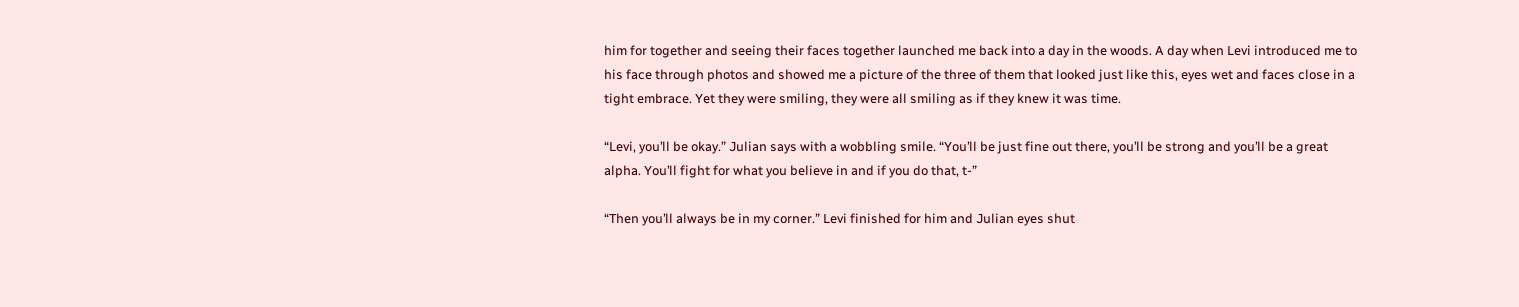him for together and seeing their faces together launched me back into a day in the woods. A day when Levi introduced me to his face through photos and showed me a picture of the three of them that looked just like this, eyes wet and faces close in a tight embrace. Yet they were smiling, they were all smiling as if they knew it was time.

“Levi, you’ll be okay.” Julian says with a wobbling smile. “You’ll be just fine out there, you’ll be strong and you’ll be a great alpha. You’ll fight for what you believe in and if you do that, t-”

“Then you’ll always be in my corner.” Levi finished for him and Julian eyes shut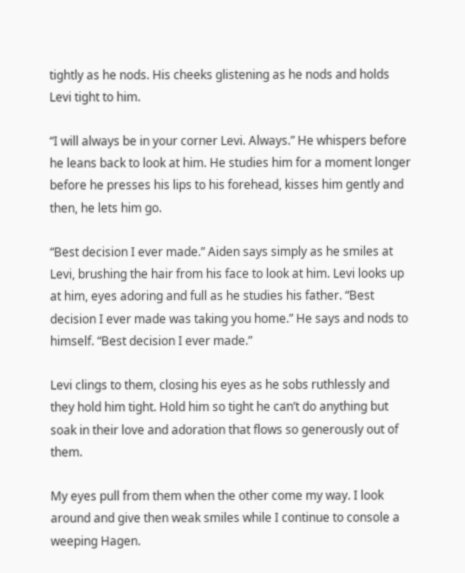tightly as he nods. His cheeks glistening as he nods and holds Levi tight to him.

“I will always be in your corner Levi. Always.” He whispers before he leans back to look at him. He studies him for a moment longer before he presses his lips to his forehead, kisses him gently and then, he lets him go.

“Best decision I ever made.” Aiden says simply as he smiles at Levi, brushing the hair from his face to look at him. Levi looks up at him, eyes adoring and full as he studies his father. “Best decision I ever made was taking you home.” He says and nods to himself. “Best decision I ever made.”

Levi clings to them, closing his eyes as he sobs ruthlessly and they hold him tight. Hold him so tight he can’t do anything but soak in their love and adoration that flows so generously out of them.

My eyes pull from them when the other come my way. I look around and give then weak smiles while I continue to console a weeping Hagen.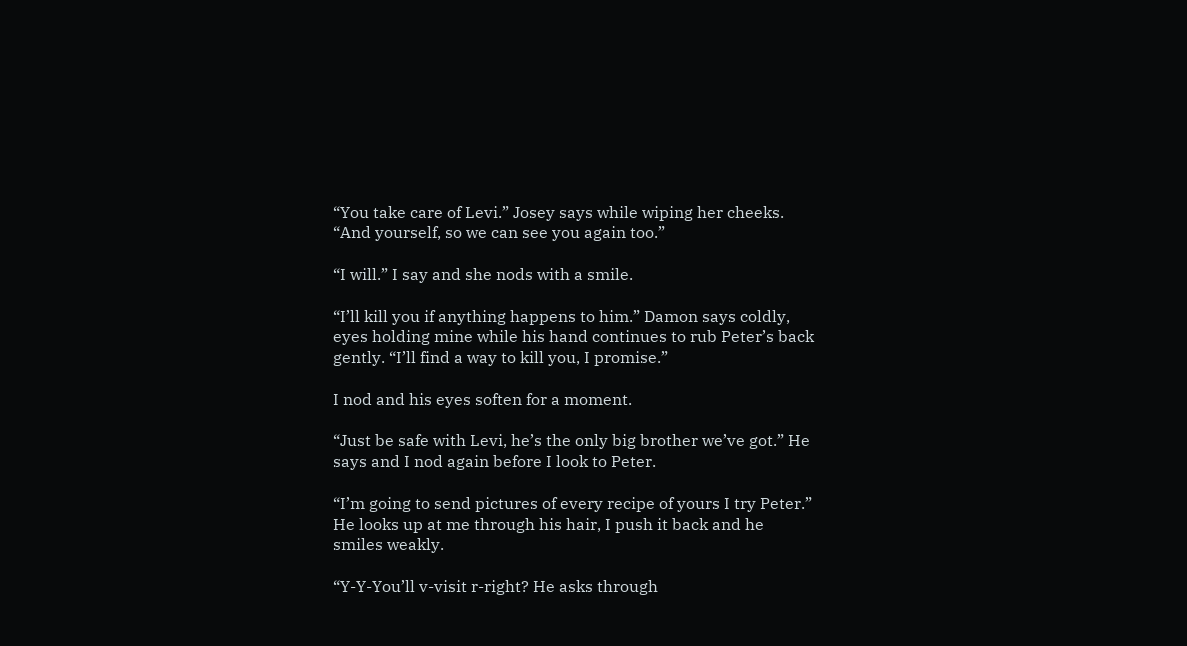“You take care of Levi.” Josey says while wiping her cheeks. “And yourself, so we can see you again too.”

“I will.” I say and she nods with a smile.

“I’ll kill you if anything happens to him.” Damon says coldly, eyes holding mine while his hand continues to rub Peter’s back gently. “I’ll find a way to kill you, I promise.”

I nod and his eyes soften for a moment.

“Just be safe with Levi, he’s the only big brother we’ve got.” He says and I nod again before I look to Peter.

“I’m going to send pictures of every recipe of yours I try Peter.” He looks up at me through his hair, I push it back and he smiles weakly.

“Y-Y-You’ll v-visit r-right? He asks through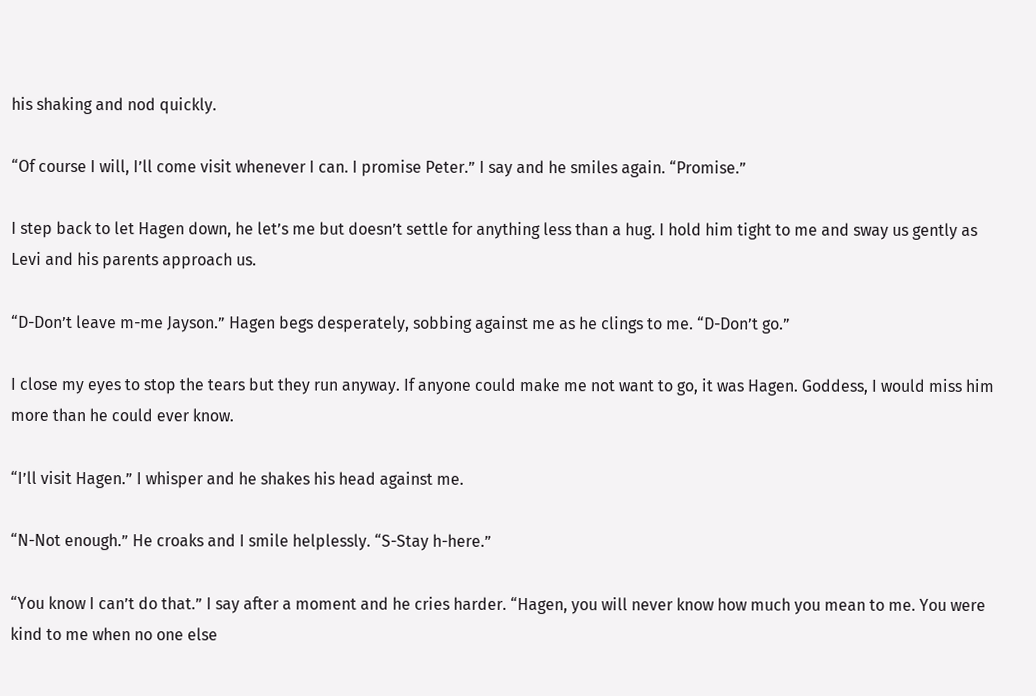his shaking and nod quickly.

“Of course I will, I’ll come visit whenever I can. I promise Peter.” I say and he smiles again. “Promise.”

I step back to let Hagen down, he let’s me but doesn’t settle for anything less than a hug. I hold him tight to me and sway us gently as Levi and his parents approach us.

“D-Don’t leave m-me Jayson.” Hagen begs desperately, sobbing against me as he clings to me. “D-Don’t go.”

I close my eyes to stop the tears but they run anyway. If anyone could make me not want to go, it was Hagen. Goddess, I would miss him more than he could ever know.

“I’ll visit Hagen.” I whisper and he shakes his head against me.

“N-Not enough.” He croaks and I smile helplessly. “S-Stay h-here.”

“You know I can’t do that.” I say after a moment and he cries harder. “Hagen, you will never know how much you mean to me. You were kind to me when no one else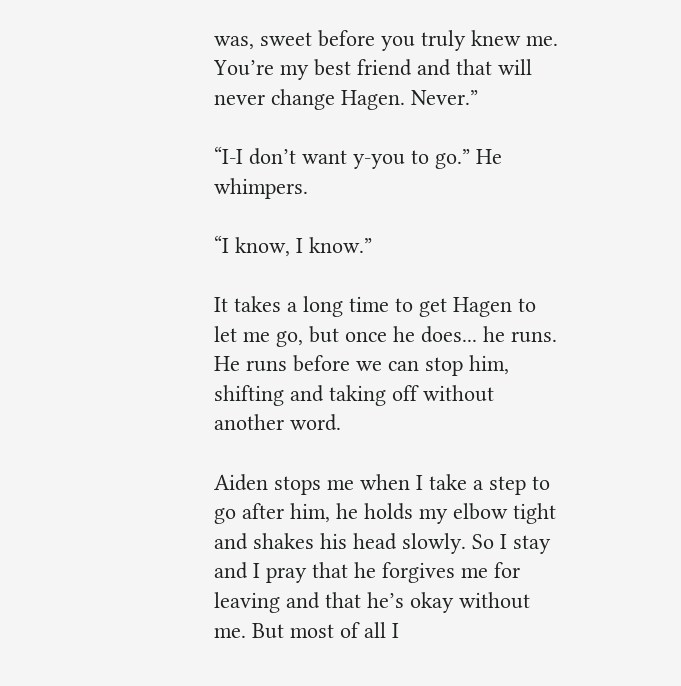was, sweet before you truly knew me. You’re my best friend and that will never change Hagen. Never.”

“I-I don’t want y-you to go.” He whimpers.

“I know, I know.”

It takes a long time to get Hagen to let me go, but once he does... he runs. He runs before we can stop him, shifting and taking off without another word.

Aiden stops me when I take a step to go after him, he holds my elbow tight and shakes his head slowly. So I stay and I pray that he forgives me for leaving and that he’s okay without me. But most of all I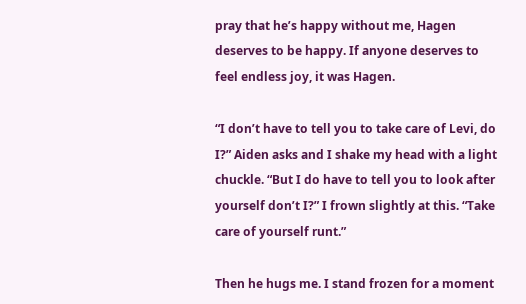pray that he’s happy without me, Hagen deserves to be happy. If anyone deserves to feel endless joy, it was Hagen.

“I don’t have to tell you to take care of Levi, do I?” Aiden asks and I shake my head with a light chuckle. “But I do have to tell you to look after yourself don’t I?” I frown slightly at this. “Take care of yourself runt.”

Then he hugs me. I stand frozen for a moment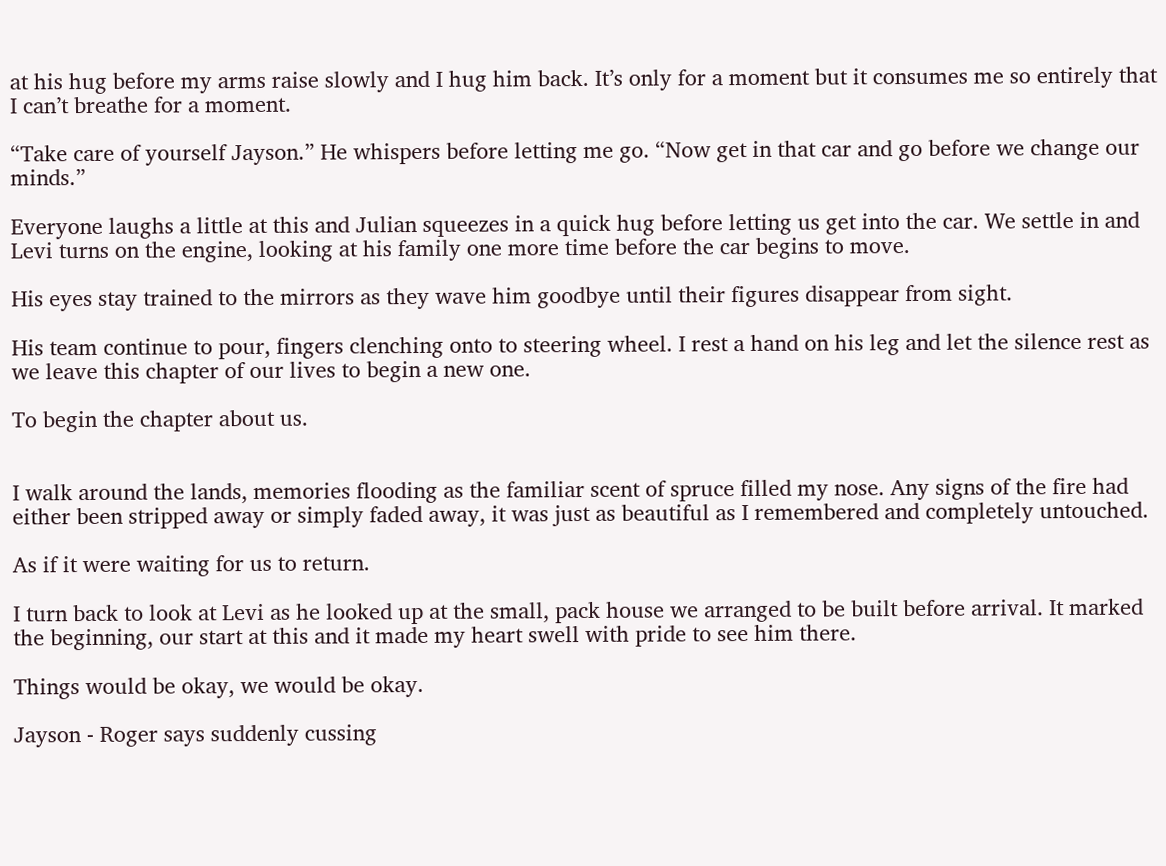at his hug before my arms raise slowly and I hug him back. It’s only for a moment but it consumes me so entirely that I can’t breathe for a moment.

“Take care of yourself Jayson.” He whispers before letting me go. “Now get in that car and go before we change our minds.”

Everyone laughs a little at this and Julian squeezes in a quick hug before letting us get into the car. We settle in and Levi turns on the engine, looking at his family one more time before the car begins to move.

His eyes stay trained to the mirrors as they wave him goodbye until their figures disappear from sight.

His team continue to pour, fingers clenching onto to steering wheel. I rest a hand on his leg and let the silence rest as we leave this chapter of our lives to begin a new one.

To begin the chapter about us.


I walk around the lands, memories flooding as the familiar scent of spruce filled my nose. Any signs of the fire had either been stripped away or simply faded away, it was just as beautiful as I remembered and completely untouched.

As if it were waiting for us to return.

I turn back to look at Levi as he looked up at the small, pack house we arranged to be built before arrival. It marked the beginning, our start at this and it made my heart swell with pride to see him there.

Things would be okay, we would be okay.

Jayson - Roger says suddenly cussing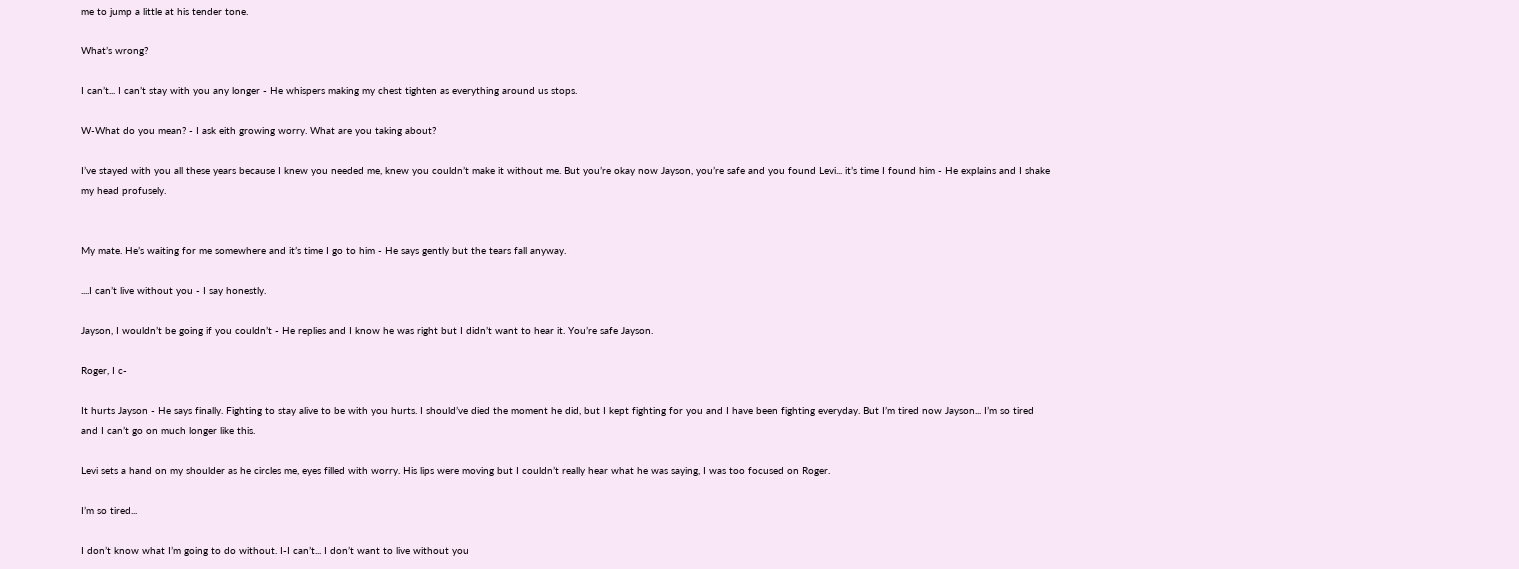me to jump a little at his tender tone.

What’s wrong?

I can’t... I can’t stay with you any longer - He whispers making my chest tighten as everything around us stops.

W-What do you mean? - I ask eith growing worry. What are you taking about?

I’ve stayed with you all these years because I knew you needed me, knew you couldn’t make it without me. But you’re okay now Jayson, you’re safe and you found Levi... it’s time I found him - He explains and I shake my head profusely.


My mate. He’s waiting for me somewhere and it’s time I go to him - He says gently but the tears fall anyway.

....I can’t live without you - I say honestly.

Jayson, I wouldn’t be going if you couldn’t - He replies and I know he was right but I didn’t want to hear it. You’re safe Jayson.

Roger, I c-

It hurts Jayson - He says finally. Fighting to stay alive to be with you hurts. I should’ve died the moment he did, but I kept fighting for you and I have been fighting everyday. But I’m tired now Jayson... I’m so tired and I can’t go on much longer like this.

Levi sets a hand on my shoulder as he circles me, eyes filled with worry. His lips were moving but I couldn’t really hear what he was saying, I was too focused on Roger.

I’m so tired...

I don’t know what I’m going to do without. I-I can’t... I don’t want to live without you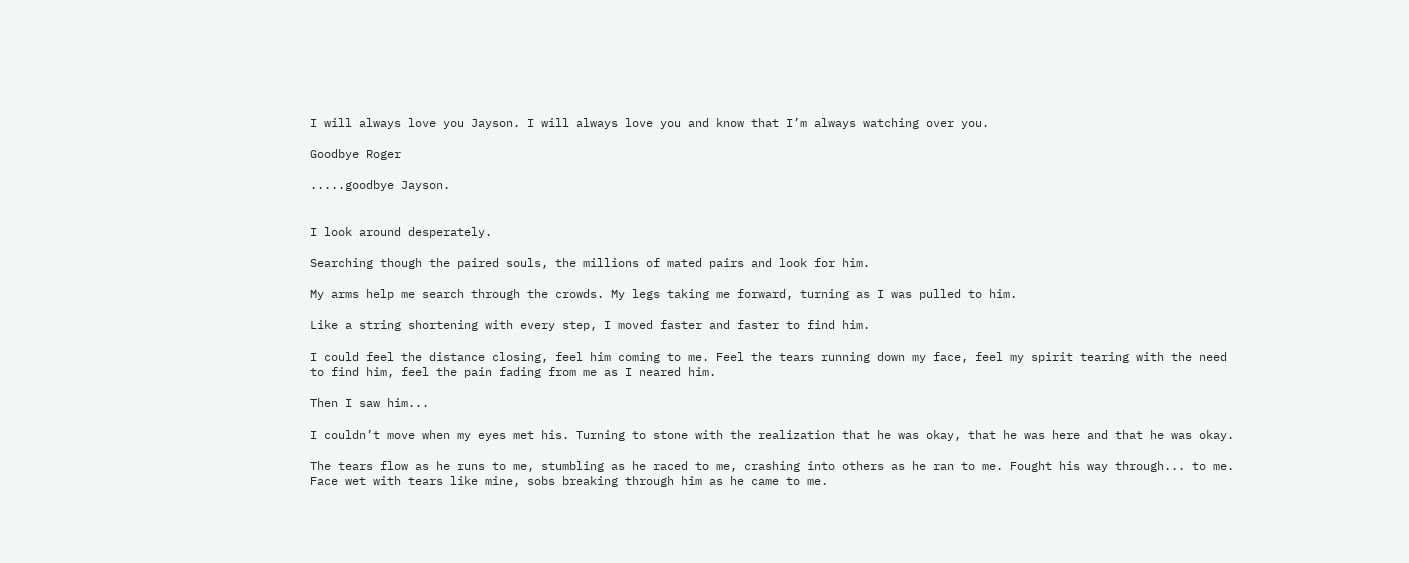I will always love you Jayson. I will always love you and know that I’m always watching over you.

Goodbye Roger

.....goodbye Jayson.


I look around desperately.

Searching though the paired souls, the millions of mated pairs and look for him.

My arms help me search through the crowds. My legs taking me forward, turning as I was pulled to him.

Like a string shortening with every step, I moved faster and faster to find him.

I could feel the distance closing, feel him coming to me. Feel the tears running down my face, feel my spirit tearing with the need to find him, feel the pain fading from me as I neared him.

Then I saw him...

I couldn’t move when my eyes met his. Turning to stone with the realization that he was okay, that he was here and that he was okay.

The tears flow as he runs to me, stumbling as he raced to me, crashing into others as he ran to me. Fought his way through... to me. Face wet with tears like mine, sobs breaking through him as he came to me.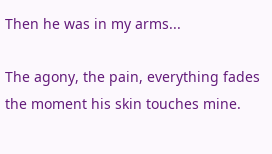Then he was in my arms...

The agony, the pain, everything fades the moment his skin touches mine.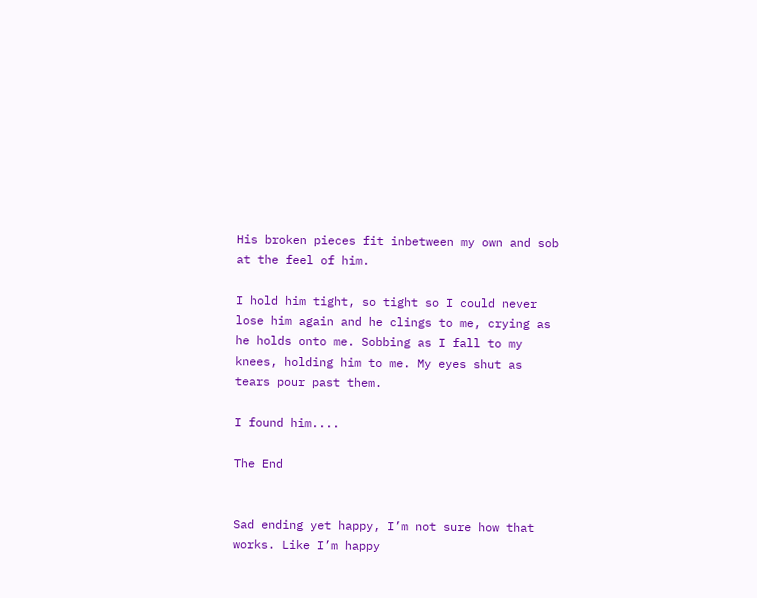His broken pieces fit inbetween my own and sob at the feel of him.

I hold him tight, so tight so I could never lose him again and he clings to me, crying as he holds onto me. Sobbing as I fall to my knees, holding him to me. My eyes shut as tears pour past them.

I found him....

The End


Sad ending yet happy, I’m not sure how that works. Like I’m happy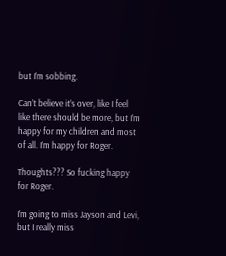but I’m sobbing.

Can’t believe it’s over, like I feel like there should be more, but I’m happy for my children and most of all. I’m happy for Roger.

Thoughts??? So fucking happy for Roger.

I’m going to miss Jayson and Levi, but I really miss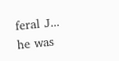feral J... he was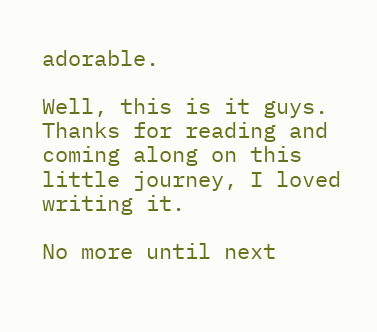adorable.

Well, this is it guys. Thanks for reading and coming along on this little journey, I loved writing it.

No more until next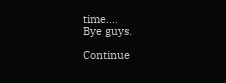time....
Bye guys.

Continue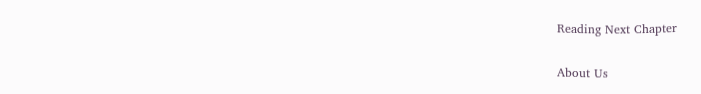Reading Next Chapter

About Us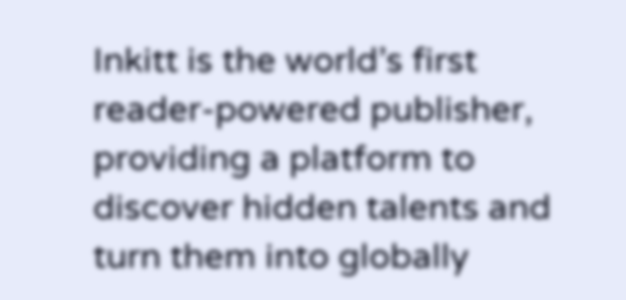Inkitt is the world’s first reader-powered publisher, providing a platform to discover hidden talents and turn them into globally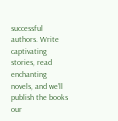successful authors. Write captivating stories, read enchanting novels, and we’ll publish the books our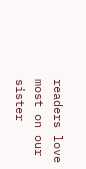readers love most on our sister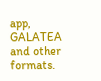app, GALATEA and other formats.